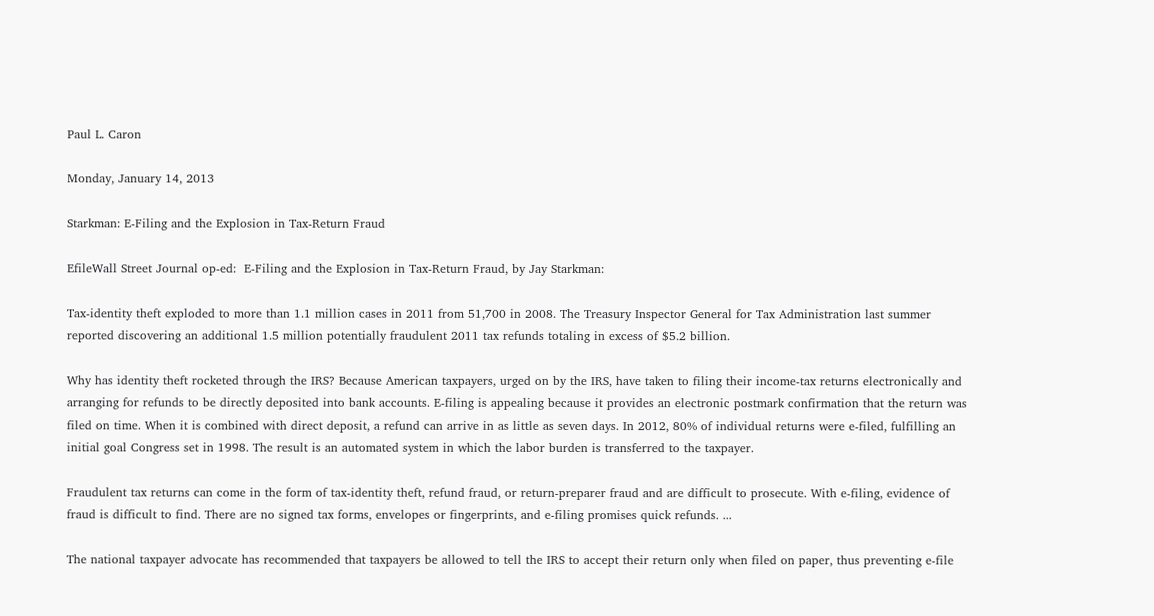Paul L. Caron

Monday, January 14, 2013

Starkman: E-Filing and the Explosion in Tax-Return Fraud

EfileWall Street Journal op-ed:  E-Filing and the Explosion in Tax-Return Fraud, by Jay Starkman:

Tax-identity theft exploded to more than 1.1 million cases in 2011 from 51,700 in 2008. The Treasury Inspector General for Tax Administration last summer reported discovering an additional 1.5 million potentially fraudulent 2011 tax refunds totaling in excess of $5.2 billion.

Why has identity theft rocketed through the IRS? Because American taxpayers, urged on by the IRS, have taken to filing their income-tax returns electronically and arranging for refunds to be directly deposited into bank accounts. E-filing is appealing because it provides an electronic postmark confirmation that the return was filed on time. When it is combined with direct deposit, a refund can arrive in as little as seven days. In 2012, 80% of individual returns were e-filed, fulfilling an initial goal Congress set in 1998. The result is an automated system in which the labor burden is transferred to the taxpayer.

Fraudulent tax returns can come in the form of tax-identity theft, refund fraud, or return-preparer fraud and are difficult to prosecute. With e-filing, evidence of fraud is difficult to find. There are no signed tax forms, envelopes or fingerprints, and e-filing promises quick refunds. ...

The national taxpayer advocate has recommended that taxpayers be allowed to tell the IRS to accept their return only when filed on paper, thus preventing e-file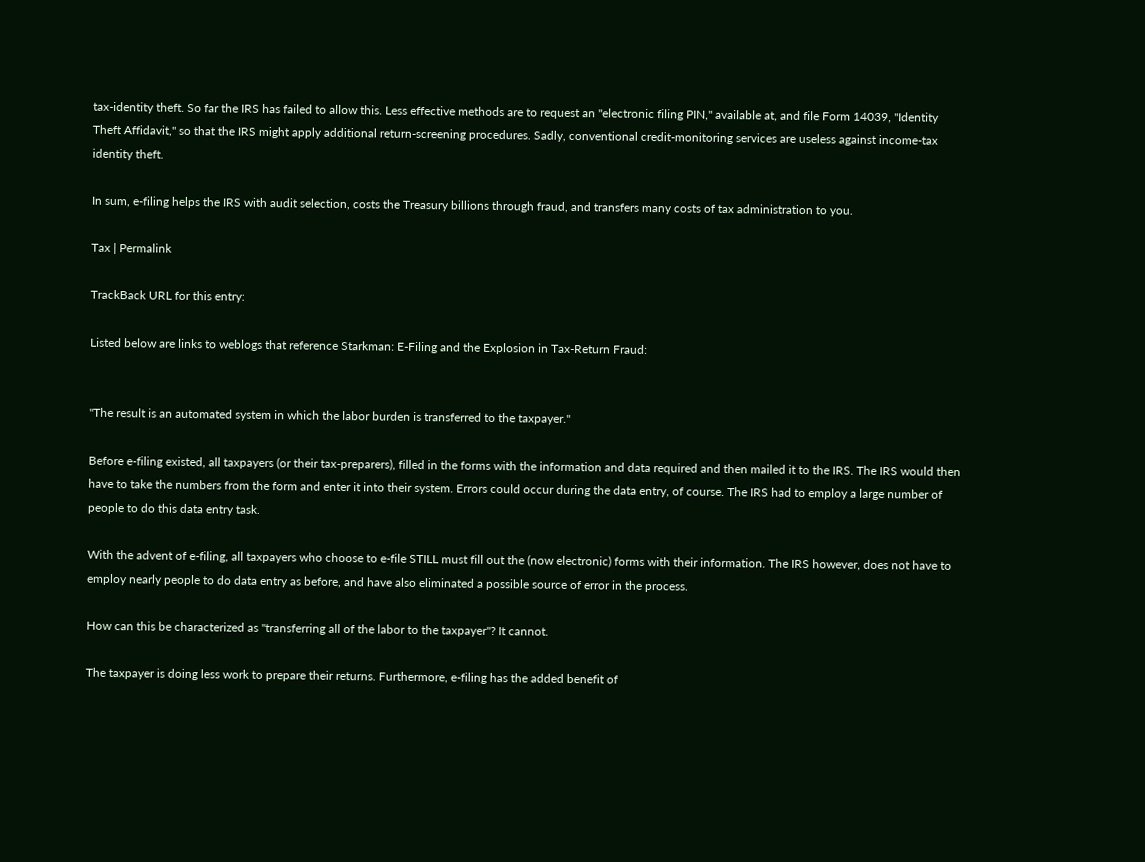tax-identity theft. So far the IRS has failed to allow this. Less effective methods are to request an "electronic filing PIN," available at, and file Form 14039, "Identity Theft Affidavit," so that the IRS might apply additional return-screening procedures. Sadly, conventional credit-monitoring services are useless against income-tax identity theft.

In sum, e-filing helps the IRS with audit selection, costs the Treasury billions through fraud, and transfers many costs of tax administration to you.

Tax | Permalink

TrackBack URL for this entry:

Listed below are links to weblogs that reference Starkman: E-Filing and the Explosion in Tax-Return Fraud:


"The result is an automated system in which the labor burden is transferred to the taxpayer."

Before e-filing existed, all taxpayers (or their tax-preparers), filled in the forms with the information and data required and then mailed it to the IRS. The IRS would then have to take the numbers from the form and enter it into their system. Errors could occur during the data entry, of course. The IRS had to employ a large number of people to do this data entry task.

With the advent of e-filing, all taxpayers who choose to e-file STILL must fill out the (now electronic) forms with their information. The IRS however, does not have to employ nearly people to do data entry as before, and have also eliminated a possible source of error in the process.

How can this be characterized as "transferring all of the labor to the taxpayer"? It cannot.

The taxpayer is doing less work to prepare their returns. Furthermore, e-filing has the added benefit of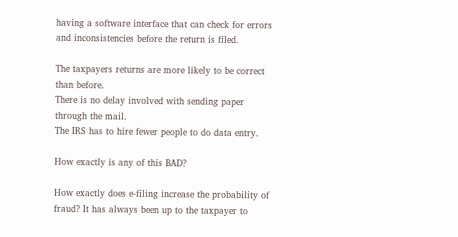having a software interface that can check for errors and inconsistencies before the return is filed.

The taxpayers returns are more likely to be correct than before.
There is no delay involved with sending paper through the mail.
The IRS has to hire fewer people to do data entry.

How exactly is any of this BAD?

How exactly does e-filing increase the probability of fraud? It has always been up to the taxpayer to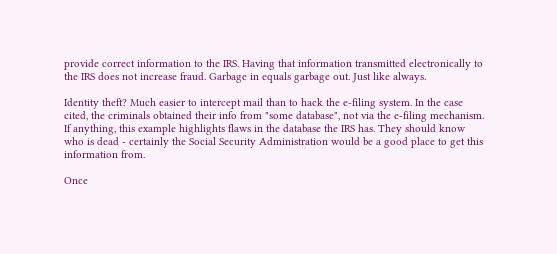provide correct information to the IRS. Having that information transmitted electronically to the IRS does not increase fraud. Garbage in equals garbage out. Just like always.

Identity theft? Much easier to intercept mail than to hack the e-filing system. In the case cited, the criminals obtained their info from "some database", not via the e-filing mechanism. If anything, this example highlights flaws in the database the IRS has. They should know who is dead - certainly the Social Security Administration would be a good place to get this information from.

Once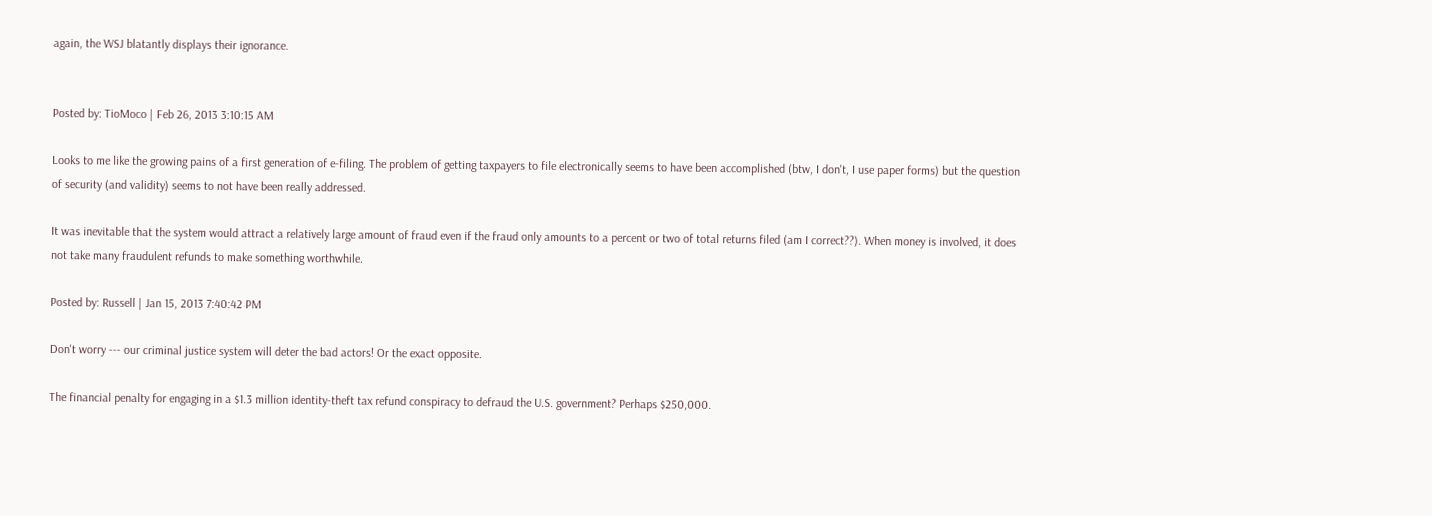again, the WSJ blatantly displays their ignorance.


Posted by: TioMoco | Feb 26, 2013 3:10:15 AM

Looks to me like the growing pains of a first generation of e-filing. The problem of getting taxpayers to file electronically seems to have been accomplished (btw, I don't, I use paper forms) but the question of security (and validity) seems to not have been really addressed.

It was inevitable that the system would attract a relatively large amount of fraud even if the fraud only amounts to a percent or two of total returns filed (am I correct??). When money is involved, it does not take many fraudulent refunds to make something worthwhile.

Posted by: Russell | Jan 15, 2013 7:40:42 PM

Don't worry --- our criminal justice system will deter the bad actors! Or the exact opposite.

The financial penalty for engaging in a $1.3 million identity-theft tax refund conspiracy to defraud the U.S. government? Perhaps $250,000.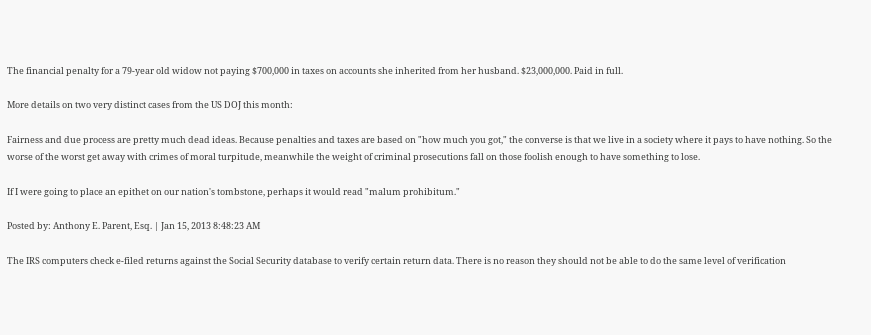The financial penalty for a 79-year old widow not paying $700,000 in taxes on accounts she inherited from her husband. $23,000,000. Paid in full.

More details on two very distinct cases from the US DOJ this month:

Fairness and due process are pretty much dead ideas. Because penalties and taxes are based on "how much you got," the converse is that we live in a society where it pays to have nothing. So the worse of the worst get away with crimes of moral turpitude, meanwhile the weight of criminal prosecutions fall on those foolish enough to have something to lose.

If I were going to place an epithet on our nation's tombstone, perhaps it would read "malum prohibitum."

Posted by: Anthony E. Parent, Esq. | Jan 15, 2013 8:48:23 AM

The IRS computers check e-filed returns against the Social Security database to verify certain return data. There is no reason they should not be able to do the same level of verification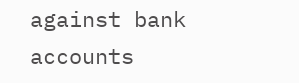against bank accounts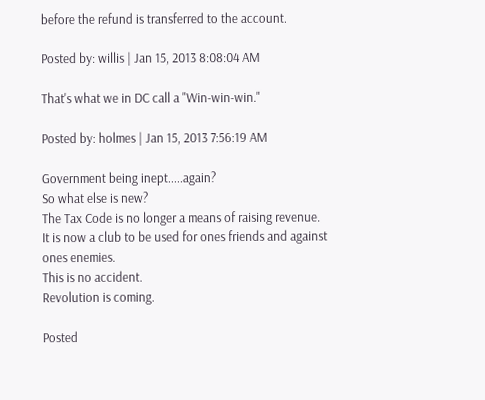before the refund is transferred to the account.

Posted by: willis | Jan 15, 2013 8:08:04 AM

That's what we in DC call a "Win-win-win."

Posted by: holmes | Jan 15, 2013 7:56:19 AM

Government being inept.....again?
So what else is new?
The Tax Code is no longer a means of raising revenue.
It is now a club to be used for ones friends and against ones enemies.
This is no accident.
Revolution is coming.

Posted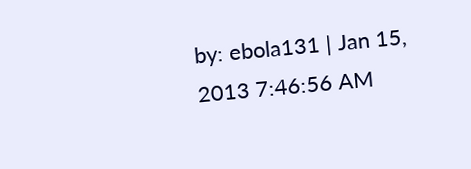by: ebola131 | Jan 15, 2013 7:46:56 AM